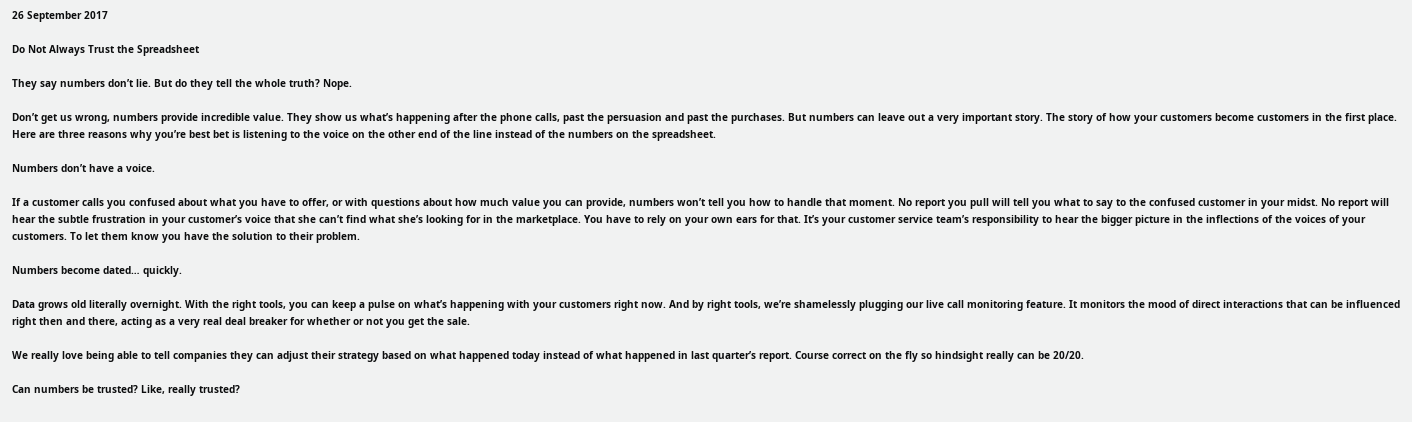26 September 2017

Do Not Always Trust the Spreadsheet

They say numbers don’t lie. But do they tell the whole truth? Nope.

Don’t get us wrong, numbers provide incredible value. They show us what’s happening after the phone calls, past the persuasion and past the purchases. But numbers can leave out a very important story. The story of how your customers become customers in the first place. Here are three reasons why you’re best bet is listening to the voice on the other end of the line instead of the numbers on the spreadsheet.

Numbers don’t have a voice.

If a customer calls you confused about what you have to offer, or with questions about how much value you can provide, numbers won’t tell you how to handle that moment. No report you pull will tell you what to say to the confused customer in your midst. No report will hear the subtle frustration in your customer’s voice that she can’t find what she’s looking for in the marketplace. You have to rely on your own ears for that. It’s your customer service team’s responsibility to hear the bigger picture in the inflections of the voices of your customers. To let them know you have the solution to their problem.

Numbers become dated… quickly.

Data grows old literally overnight. With the right tools, you can keep a pulse on what’s happening with your customers right now. And by right tools, we’re shamelessly plugging our live call monitoring feature. It monitors the mood of direct interactions that can be influenced right then and there, acting as a very real deal breaker for whether or not you get the sale.

We really love being able to tell companies they can adjust their strategy based on what happened today instead of what happened in last quarter’s report. Course correct on the fly so hindsight really can be 20/20.

Can numbers be trusted? Like, really trusted?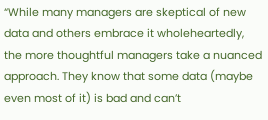“While many managers are skeptical of new data and others embrace it wholeheartedly, the more thoughtful managers take a nuanced approach. They know that some data (maybe even most of it) is bad and can’t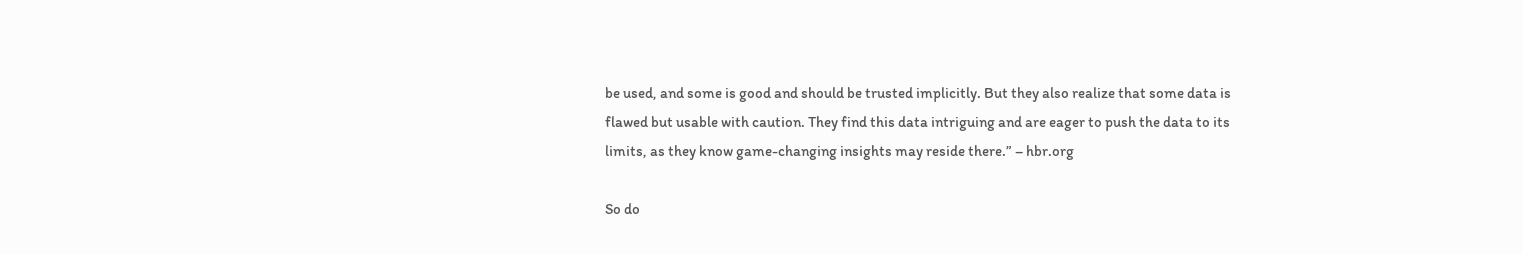be used, and some is good and should be trusted implicitly. But they also realize that some data is flawed but usable with caution. They find this data intriguing and are eager to push the data to its limits, as they know game-changing insights may reside there.” – hbr.org

So do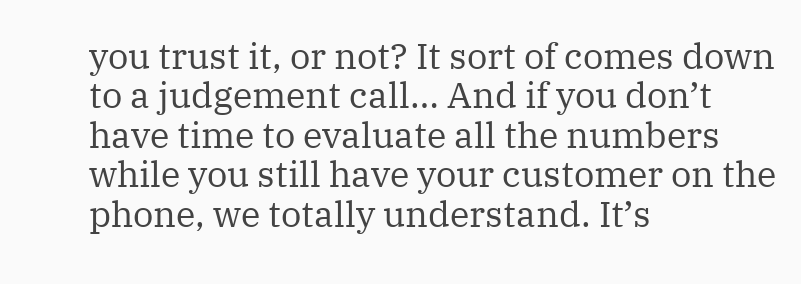you trust it, or not? It sort of comes down to a judgement call… And if you don’t have time to evaluate all the numbers while you still have your customer on the phone, we totally understand. It’s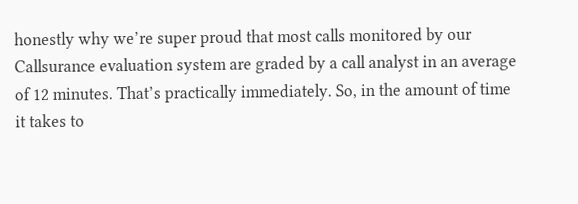honestly why we’re super proud that most calls monitored by our Callsurance evaluation system are graded by a call analyst in an average of 12 minutes. That’s practically immediately. So, in the amount of time it takes to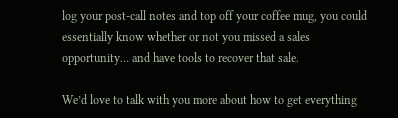log your post-call notes and top off your coffee mug, you could essentially know whether or not you missed a sales opportunity… and have tools to recover that sale.

We’d love to talk with you more about how to get everything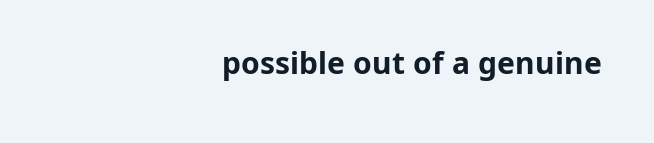possible out of a genuine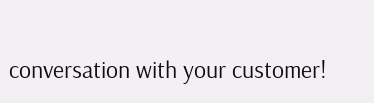conversation with your customer!